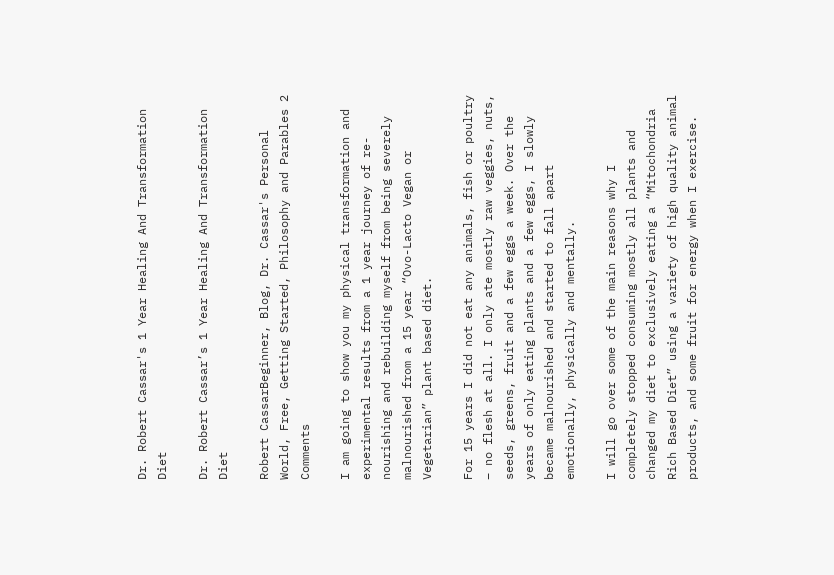Dr. Robert Cassar's 1 Year Healing And Transformation Diet

Dr. Robert Cassar’s 1 Year Healing And Transformation Diet

Robert CassarBeginner, Blog, Dr. Cassar's Personal World, Free, Getting Started, Philosophy and Parables 2 Comments

I am going to show you my physical transformation and experimental results from a 1 year journey of re-nourishing and rebuilding myself from being severely malnourished from a 15 year “Ovo-Lacto Vegan or Vegetarian” plant based diet.

For 15 years I did not eat any animals, fish or poultry – no flesh at all. I only ate mostly raw veggies, nuts, seeds, greens, fruit and a few eggs a week. Over the years of only eating plants and a few eggs, I slowly became malnourished and started to fall apart emotionally, physically and mentally.

I will go over some of the main reasons why I completely stopped consuming mostly all plants and changed my diet to exclusively eating a “Mitochondria Rich Based Diet” using a variety of high quality animal products, and some fruit for energy when I exercise.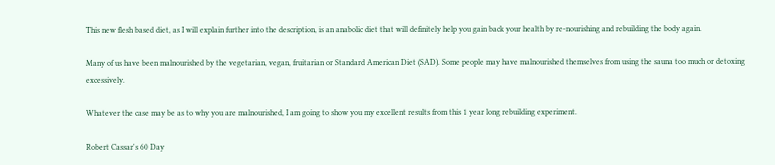This new flesh based diet, as I will explain further into the description, is an anabolic diet that will definitely help you gain back your health by re-nourishing and rebuilding the body again.

Many of us have been malnourished by the vegetarian, vegan, fruitarian or Standard American Diet (SAD). Some people may have malnourished themselves from using the sauna too much or detoxing excessively.

Whatever the case may be as to why you are malnourished, I am going to show you my excellent results from this 1 year long rebuilding experiment.

Robert Cassar's 60 Day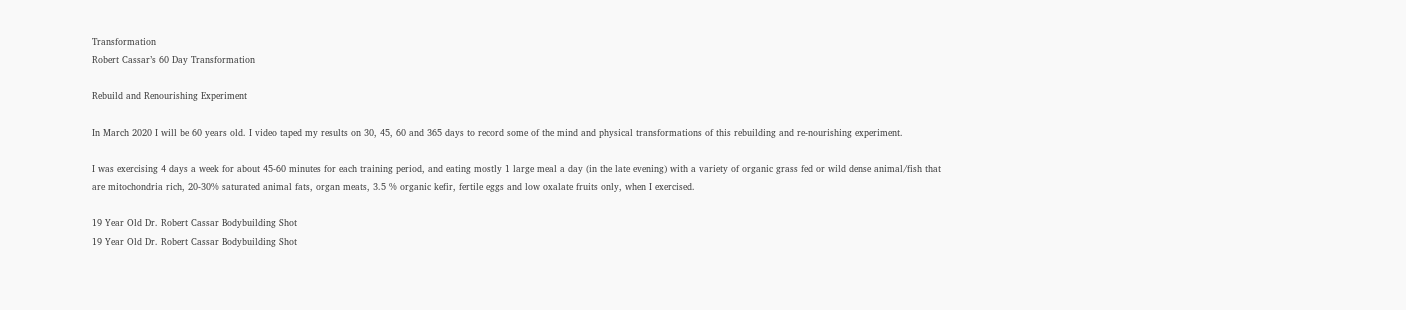Transformation
Robert Cassar’s 60 Day Transformation

Rebuild and Renourishing Experiment

In March 2020 I will be 60 years old. I video taped my results on 30, 45, 60 and 365 days to record some of the mind and physical transformations of this rebuilding and re-nourishing experiment.

I was exercising 4 days a week for about 45-60 minutes for each training period, and eating mostly 1 large meal a day (in the late evening) with a variety of organic grass fed or wild dense animal/fish that are mitochondria rich, 20-30% saturated animal fats, organ meats, 3.5 % organic kefir, fertile eggs and low oxalate fruits only, when I exercised.

19 Year Old Dr. Robert Cassar Bodybuilding Shot
19 Year Old Dr. Robert Cassar Bodybuilding Shot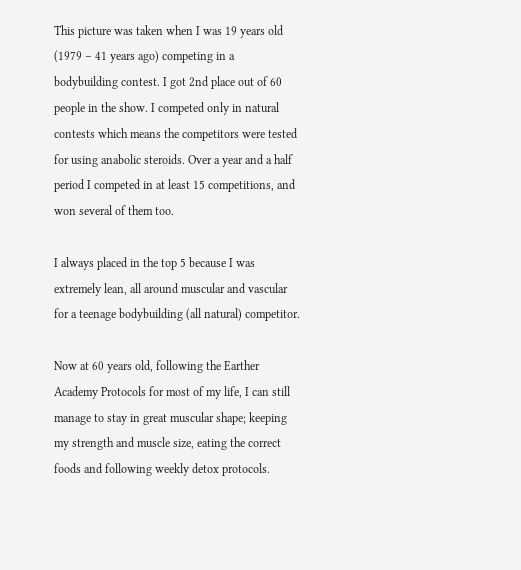This picture was taken when I was 19 years old (1979 – 41 years ago) competing in a bodybuilding contest. I got 2nd place out of 60 people in the show. I competed only in natural contests which means the competitors were tested for using anabolic steroids. Over a year and a half period I competed in at least 15 competitions, and won several of them too.

I always placed in the top 5 because I was extremely lean, all around muscular and vascular for a teenage bodybuilding (all natural) competitor.

Now at 60 years old, following the Earther Academy Protocols for most of my life, I can still manage to stay in great muscular shape; keeping my strength and muscle size, eating the correct foods and following weekly detox protocols.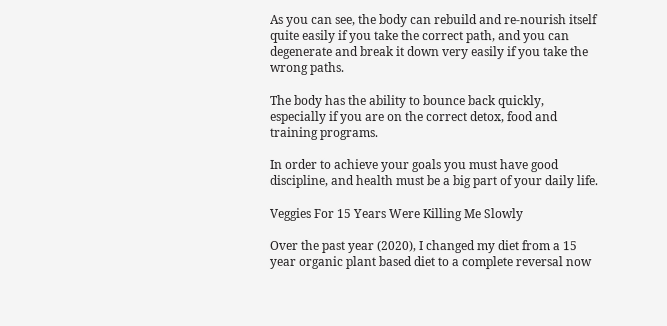As you can see, the body can rebuild and re-nourish itself quite easily if you take the correct path, and you can degenerate and break it down very easily if you take the wrong paths.

The body has the ability to bounce back quickly, especially if you are on the correct detox, food and training programs.

In order to achieve your goals you must have good discipline, and health must be a big part of your daily life.

Veggies For 15 Years Were Killing Me Slowly

Over the past year (2020), I changed my diet from a 15 year organic plant based diet to a complete reversal now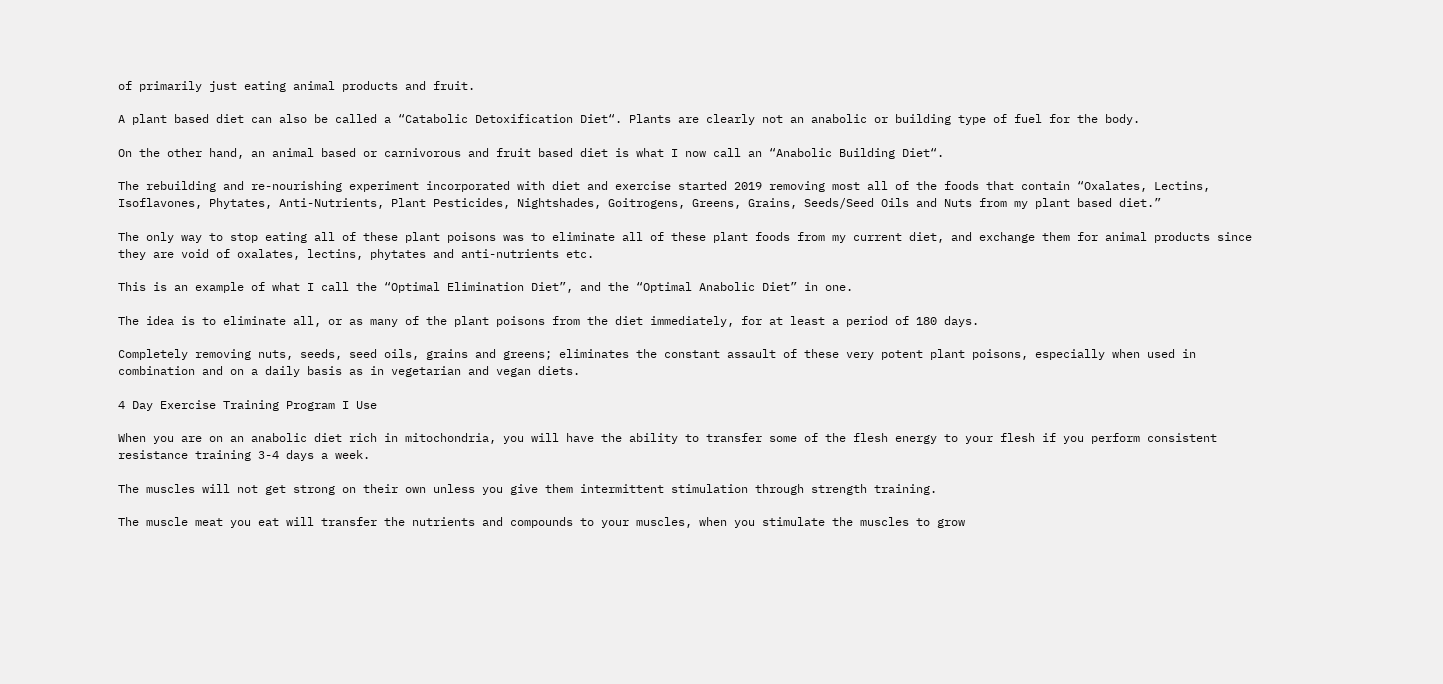of primarily just eating animal products and fruit.

A plant based diet can also be called a “Catabolic Detoxification Diet“. Plants are clearly not an anabolic or building type of fuel for the body.

On the other hand, an animal based or carnivorous and fruit based diet is what I now call an “Anabolic Building Diet“.

The rebuilding and re-nourishing experiment incorporated with diet and exercise started 2019 removing most all of the foods that contain “Oxalates, Lectins, Isoflavones, Phytates, Anti-Nutrients, Plant Pesticides, Nightshades, Goitrogens, Greens, Grains, Seeds/Seed Oils and Nuts from my plant based diet.”

The only way to stop eating all of these plant poisons was to eliminate all of these plant foods from my current diet, and exchange them for animal products since they are void of oxalates, lectins, phytates and anti-nutrients etc.

This is an example of what I call the “Optimal Elimination Diet”, and the “Optimal Anabolic Diet” in one.

The idea is to eliminate all, or as many of the plant poisons from the diet immediately, for at least a period of 180 days.

Completely removing nuts, seeds, seed oils, grains and greens; eliminates the constant assault of these very potent plant poisons, especially when used in combination and on a daily basis as in vegetarian and vegan diets.

4 Day Exercise Training Program I Use

When you are on an anabolic diet rich in mitochondria, you will have the ability to transfer some of the flesh energy to your flesh if you perform consistent resistance training 3-4 days a week.

The muscles will not get strong on their own unless you give them intermittent stimulation through strength training.

The muscle meat you eat will transfer the nutrients and compounds to your muscles, when you stimulate the muscles to grow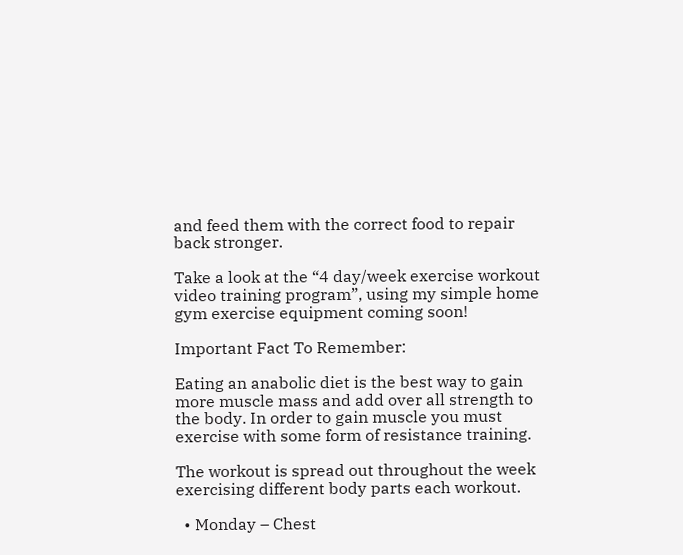and feed them with the correct food to repair back stronger.

Take a look at the “4 day/week exercise workout video training program”, using my simple home gym exercise equipment coming soon!

Important Fact To Remember:

Eating an anabolic diet is the best way to gain more muscle mass and add over all strength to the body. In order to gain muscle you must exercise with some form of resistance training.

The workout is spread out throughout the week exercising different body parts each workout.

  • Monday – Chest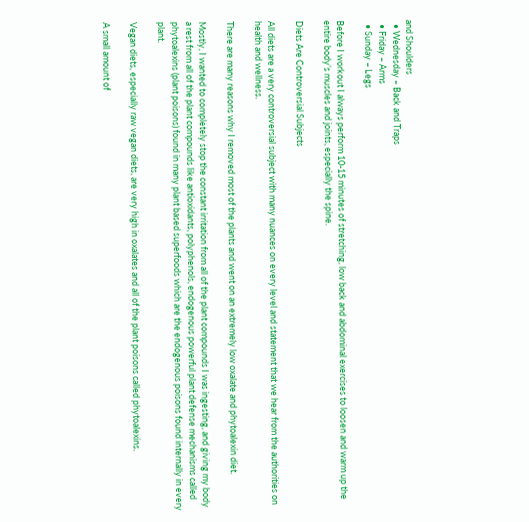and Shoulders
  • Wednesday – Back and Traps
  • Friday – Arms
  • Sunday – Legs

Before I workout I always perform 10-15 minutes of stretching, low back and abdominal exercises to loosen and warm up the entire body’s muscles and joints, especially the spine.

Diets Are Controversial Subjects

All diets are a very controversial subject with many nuances on every level and statement that we hear from the authorities on health and wellness.

There are many reasons why I removed most of the plants and went on an extremely low oxalate and phytoalexin diet.

Mostly, I wanted to completely stop the constant irritation from all of the plant compounds I was ingesting, and giving my body a rest from all of the plant compounds like antioxidants, polyphenols, endogenous powerful plant defense mechanisms called phytoalexins (plant poisons) found in many plant based superfoods which are the endogenous poisons found internally in every plant.

Vegan diets, especially raw vegan diets, are very high in oxalates and all of the plant poisons called phytoalexins.

A small amount of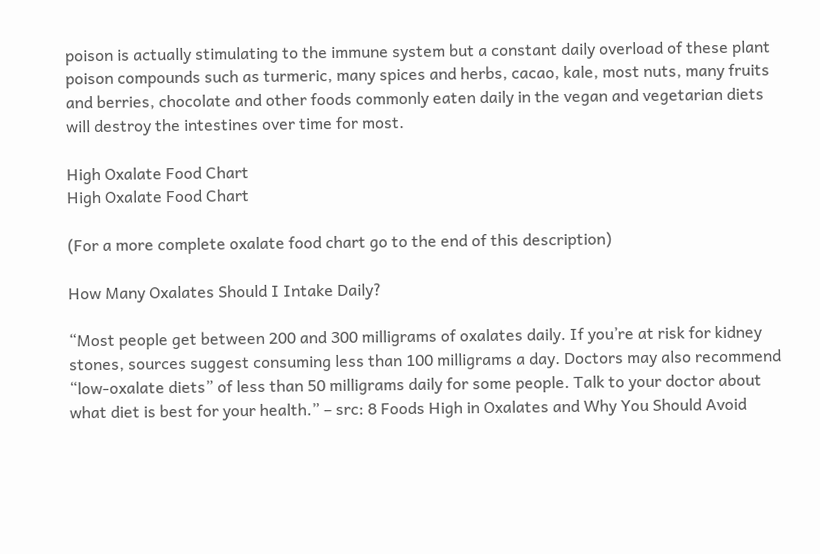poison is actually stimulating to the immune system but a constant daily overload of these plant poison compounds such as turmeric, many spices and herbs, cacao, kale, most nuts, many fruits and berries, chocolate and other foods commonly eaten daily in the vegan and vegetarian diets will destroy the intestines over time for most.

High Oxalate Food Chart
High Oxalate Food Chart

(For a more complete oxalate food chart go to the end of this description)

How Many Oxalates Should I Intake Daily?

“Most people get between 200 and 300 milligrams of oxalates daily. If you’re at risk for kidney stones, sources suggest consuming less than 100 milligrams a day. Doctors may also recommend “low-oxalate diets” of less than 50 milligrams daily for some people. Talk to your doctor about what diet is best for your health.” – src: 8 Foods High in Oxalates and Why You Should Avoid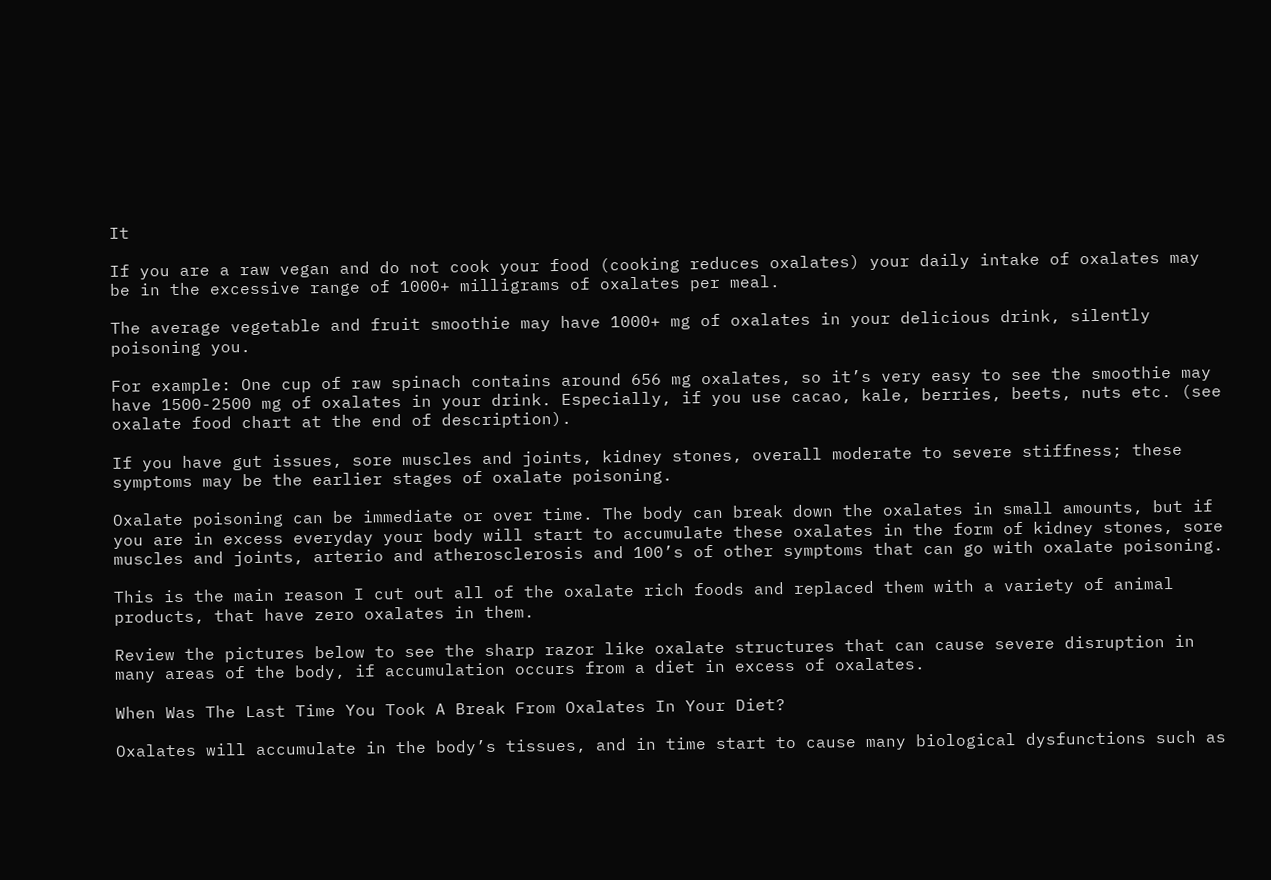It

If you are a raw vegan and do not cook your food (cooking reduces oxalates) your daily intake of oxalates may be in the excessive range of 1000+ milligrams of oxalates per meal.

The average vegetable and fruit smoothie may have 1000+ mg of oxalates in your delicious drink, silently poisoning you.

For example: One cup of raw spinach contains around 656 mg oxalates, so it’s very easy to see the smoothie may have 1500-2500 mg of oxalates in your drink. Especially, if you use cacao, kale, berries, beets, nuts etc. (see oxalate food chart at the end of description).

If you have gut issues, sore muscles and joints, kidney stones, overall moderate to severe stiffness; these symptoms may be the earlier stages of oxalate poisoning.

Oxalate poisoning can be immediate or over time. The body can break down the oxalates in small amounts, but if you are in excess everyday your body will start to accumulate these oxalates in the form of kidney stones, sore muscles and joints, arterio and atherosclerosis and 100’s of other symptoms that can go with oxalate poisoning.

This is the main reason I cut out all of the oxalate rich foods and replaced them with a variety of animal products, that have zero oxalates in them.

Review the pictures below to see the sharp razor like oxalate structures that can cause severe disruption in many areas of the body, if accumulation occurs from a diet in excess of oxalates.

When Was The Last Time You Took A Break From Oxalates In Your Diet?

Oxalates will accumulate in the body’s tissues, and in time start to cause many biological dysfunctions such as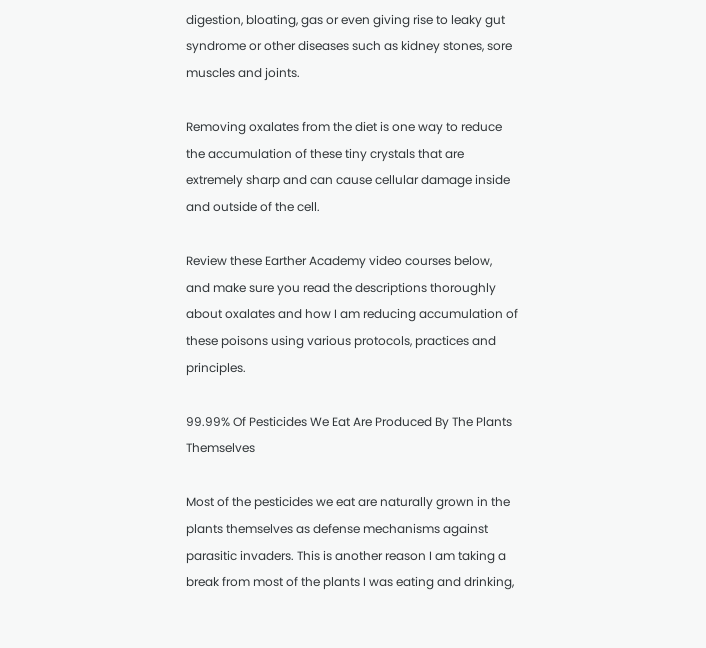digestion, bloating, gas or even giving rise to leaky gut syndrome or other diseases such as kidney stones, sore muscles and joints.

Removing oxalates from the diet is one way to reduce the accumulation of these tiny crystals that are extremely sharp and can cause cellular damage inside and outside of the cell.

Review these Earther Academy video courses below, and make sure you read the descriptions thoroughly about oxalates and how I am reducing accumulation of these poisons using various protocols, practices and principles.

99.99% Of Pesticides We Eat Are Produced By The Plants Themselves

Most of the pesticides we eat are naturally grown in the plants themselves as defense mechanisms against parasitic invaders. This is another reason I am taking a break from most of the plants I was eating and drinking,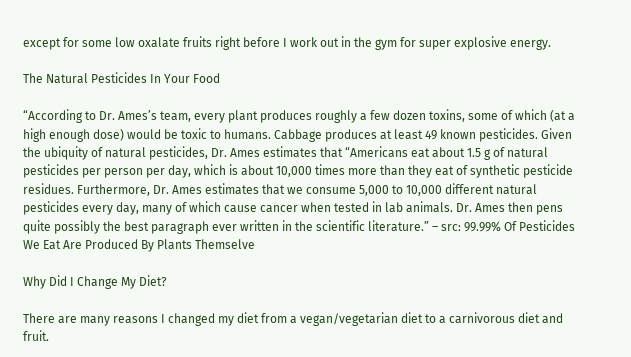except for some low oxalate fruits right before I work out in the gym for super explosive energy.

The Natural Pesticides In Your Food

“According to Dr. Ames’s team, every plant produces roughly a few dozen toxins, some of which (at a high enough dose) would be toxic to humans. Cabbage produces at least 49 known pesticides. Given the ubiquity of natural pesticides, Dr. Ames estimates that “Americans eat about 1.5 g of natural pesticides per person per day, which is about 10,000 times more than they eat of synthetic pesticide residues. Furthermore, Dr. Ames estimates that we consume 5,000 to 10,000 different natural pesticides every day, many of which cause cancer when tested in lab animals. Dr. Ames then pens quite possibly the best paragraph ever written in the scientific literature.” – src: 99.99% Of Pesticides We Eat Are Produced By Plants Themselve

Why Did I Change My Diet?

There are many reasons I changed my diet from a vegan/vegetarian diet to a carnivorous diet and fruit.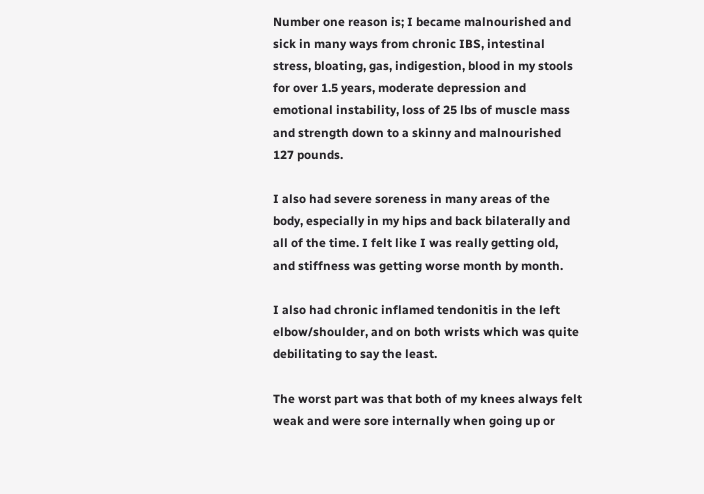Number one reason is; I became malnourished and sick in many ways from chronic IBS, intestinal stress, bloating, gas, indigestion, blood in my stools for over 1.5 years, moderate depression and emotional instability, loss of 25 lbs of muscle mass and strength down to a skinny and malnourished 127 pounds.

I also had severe soreness in many areas of the body, especially in my hips and back bilaterally and all of the time. I felt like I was really getting old, and stiffness was getting worse month by month.

I also had chronic inflamed tendonitis in the left elbow/shoulder, and on both wrists which was quite debilitating to say the least.

The worst part was that both of my knees always felt weak and were sore internally when going up or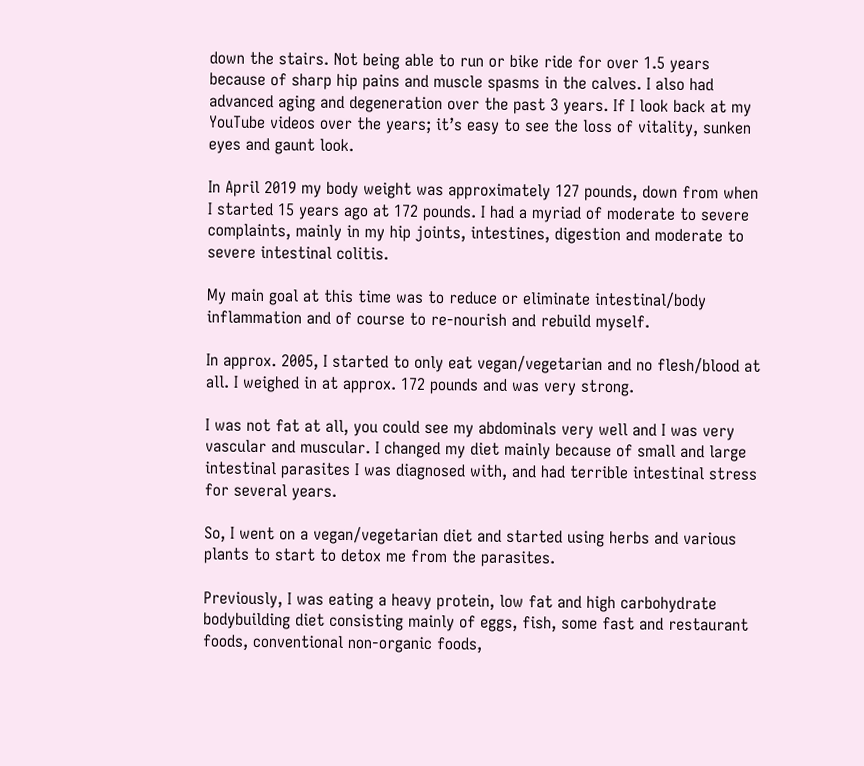down the stairs. Not being able to run or bike ride for over 1.5 years because of sharp hip pains and muscle spasms in the calves. I also had advanced aging and degeneration over the past 3 years. If I look back at my YouTube videos over the years; it’s easy to see the loss of vitality, sunken eyes and gaunt look.

In April 2019 my body weight was approximately 127 pounds, down from when I started 15 years ago at 172 pounds. I had a myriad of moderate to severe complaints, mainly in my hip joints, intestines, digestion and moderate to severe intestinal colitis.

My main goal at this time was to reduce or eliminate intestinal/body inflammation and of course to re-nourish and rebuild myself.

In approx. 2005, I started to only eat vegan/vegetarian and no flesh/blood at all. I weighed in at approx. 172 pounds and was very strong.

I was not fat at all, you could see my abdominals very well and I was very vascular and muscular. I changed my diet mainly because of small and large intestinal parasites I was diagnosed with, and had terrible intestinal stress for several years.

So, I went on a vegan/vegetarian diet and started using herbs and various plants to start to detox me from the parasites.

Previously, I was eating a heavy protein, low fat and high carbohydrate bodybuilding diet consisting mainly of eggs, fish, some fast and restaurant foods, conventional non-organic foods,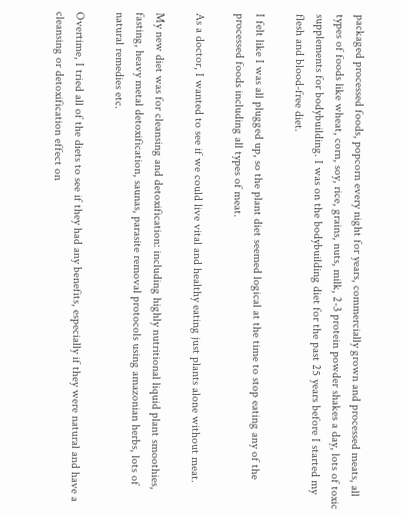packaged processed foods, popcorn every night for years, commercially grown and processed meats, all types of foods like wheat, corn, soy, rice, grains, nuts, milk, 2-3 protein powder shakes a day, lots of toxic supplements for bodybuilding. I was on the bodybuilding diet for the past 25 years before I started my flesh and blood-free diet.

I felt like I was all plugged up, so the plant diet seemed logical at the time to stop eating any of the processed foods including all types of meat.

As a doctor, I wanted to see if we could live vital and healthy eating just plants alone without meat.

My new diet was for cleansing and detoxification: including highly nutritional liquid plant smoothies, fasting, heavy metal detoxification, saunas, parasite removal protocols using amazonian herbs, lots of natural remedies etc.

Overtime, I tried all of the diets to see if they had any benefits, especially if they were natural and have a cleansing or detoxification effect on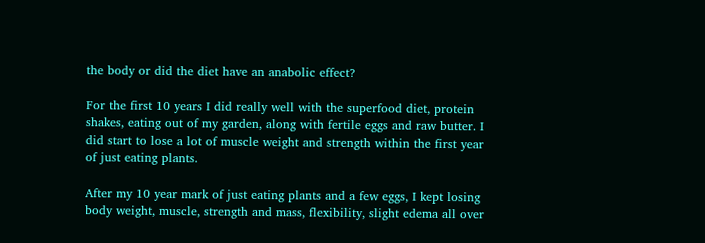the body or did the diet have an anabolic effect?

For the first 10 years I did really well with the superfood diet, protein shakes, eating out of my garden, along with fertile eggs and raw butter. I did start to lose a lot of muscle weight and strength within the first year of just eating plants.

After my 10 year mark of just eating plants and a few eggs, I kept losing body weight, muscle, strength and mass, flexibility, slight edema all over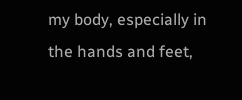my body, especially in the hands and feet,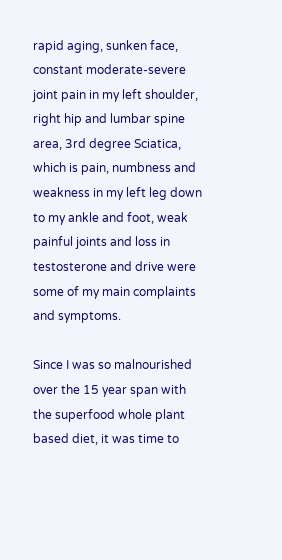rapid aging, sunken face, constant moderate-severe joint pain in my left shoulder, right hip and lumbar spine area, 3rd degree Sciatica, which is pain, numbness and weakness in my left leg down to my ankle and foot, weak painful joints and loss in testosterone and drive were some of my main complaints and symptoms.

Since I was so malnourished over the 15 year span with the superfood whole plant based diet, it was time to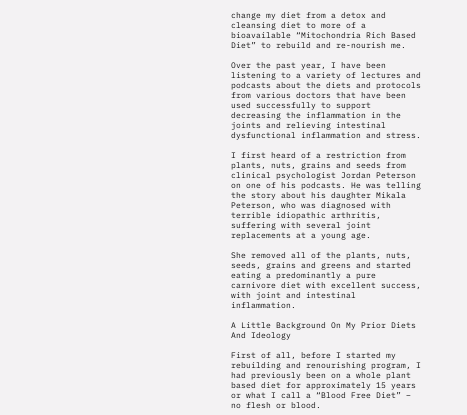change my diet from a detox and cleansing diet to more of a bioavailable “Mitochondria Rich Based Diet” to rebuild and re-nourish me.

Over the past year, I have been listening to a variety of lectures and podcasts about the diets and protocols from various doctors that have been used successfully to support decreasing the inflammation in the joints and relieving intestinal dysfunctional inflammation and stress.

I first heard of a restriction from plants, nuts, grains and seeds from clinical psychologist Jordan Peterson on one of his podcasts. He was telling the story about his daughter Mikala Peterson, who was diagnosed with terrible idiopathic arthritis, suffering with several joint replacements at a young age.

She removed all of the plants, nuts, seeds, grains and greens and started eating a predominantly a pure carnivore diet with excellent success, with joint and intestinal inflammation.

A Little Background On My Prior Diets And Ideology

First of all, before I started my rebuilding and renourishing program, I had previously been on a whole plant based diet for approximately 15 years or what I call a “Blood Free Diet” – no flesh or blood.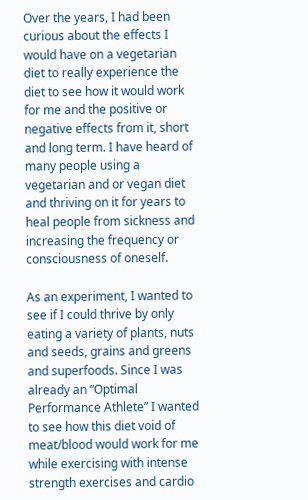Over the years, I had been curious about the effects I would have on a vegetarian diet to really experience the diet to see how it would work for me and the positive or negative effects from it, short and long term. I have heard of many people using a vegetarian and or vegan diet and thriving on it for years to heal people from sickness and increasing the frequency or consciousness of oneself.

As an experiment, I wanted to see if I could thrive by only eating a variety of plants, nuts and seeds, grains and greens and superfoods. Since I was already an “Optimal Performance Athlete” I wanted to see how this diet void of meat/blood would work for me while exercising with intense strength exercises and cardio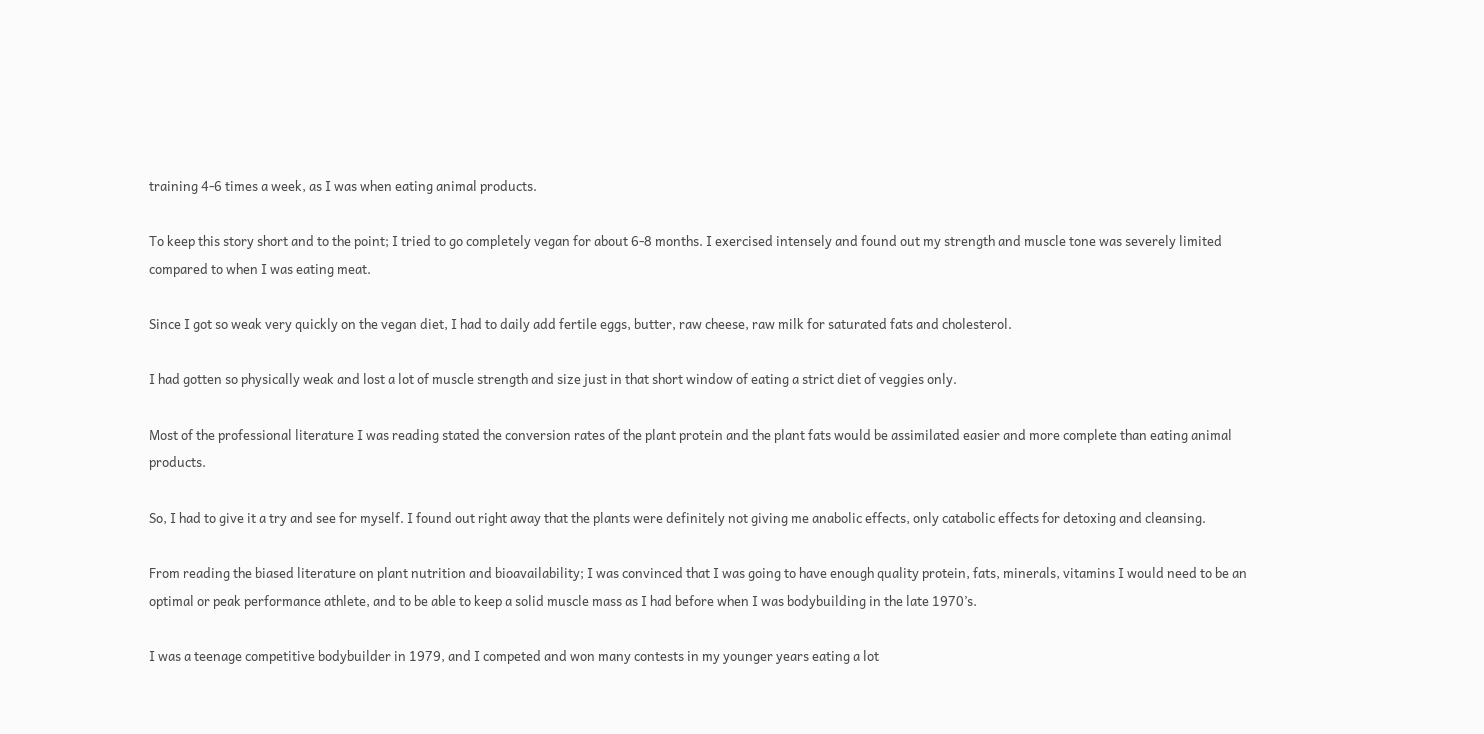training 4-6 times a week, as I was when eating animal products.

To keep this story short and to the point; I tried to go completely vegan for about 6-8 months. I exercised intensely and found out my strength and muscle tone was severely limited compared to when I was eating meat.

Since I got so weak very quickly on the vegan diet, I had to daily add fertile eggs, butter, raw cheese, raw milk for saturated fats and cholesterol.

I had gotten so physically weak and lost a lot of muscle strength and size just in that short window of eating a strict diet of veggies only.

Most of the professional literature I was reading stated the conversion rates of the plant protein and the plant fats would be assimilated easier and more complete than eating animal products.

So, I had to give it a try and see for myself. I found out right away that the plants were definitely not giving me anabolic effects, only catabolic effects for detoxing and cleansing.

From reading the biased literature on plant nutrition and bioavailability; I was convinced that I was going to have enough quality protein, fats, minerals, vitamins I would need to be an optimal or peak performance athlete, and to be able to keep a solid muscle mass as I had before when I was bodybuilding in the late 1970’s.

I was a teenage competitive bodybuilder in 1979, and I competed and won many contests in my younger years eating a lot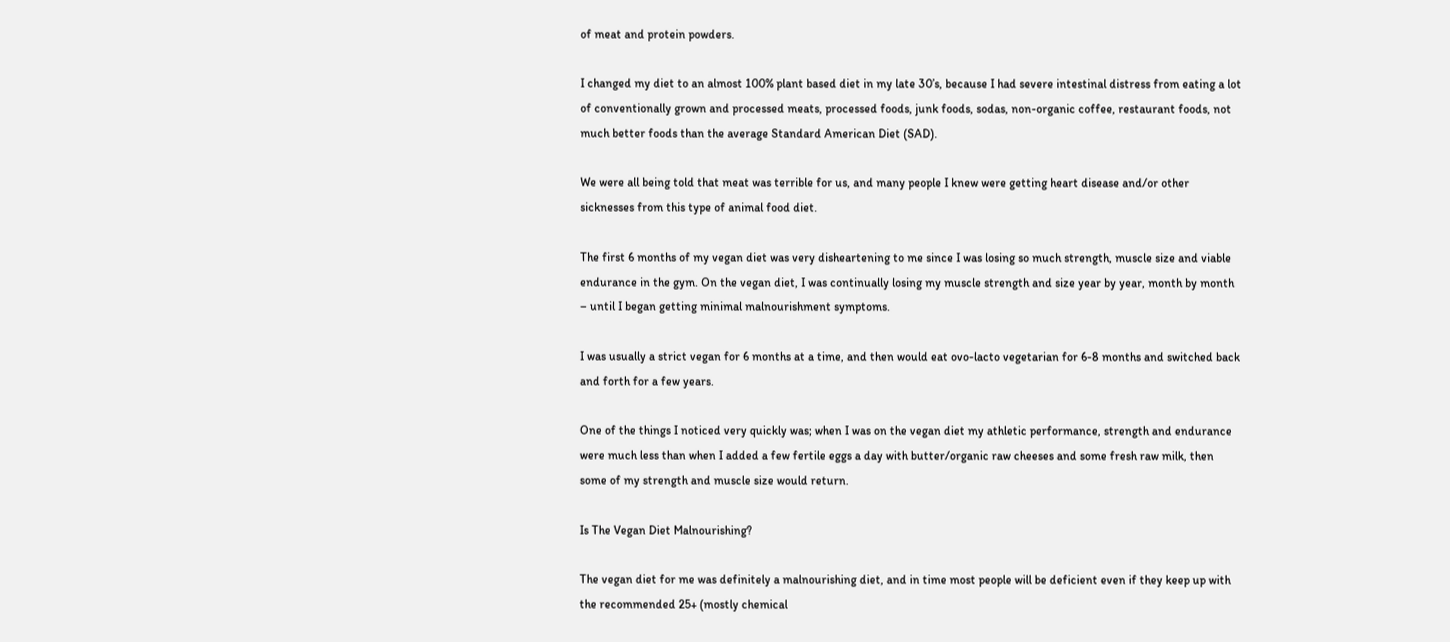of meat and protein powders.

I changed my diet to an almost 100% plant based diet in my late 30’s, because I had severe intestinal distress from eating a lot of conventionally grown and processed meats, processed foods, junk foods, sodas, non-organic coffee, restaurant foods, not much better foods than the average Standard American Diet (SAD).

We were all being told that meat was terrible for us, and many people I knew were getting heart disease and/or other sicknesses from this type of animal food diet.

The first 6 months of my vegan diet was very disheartening to me since I was losing so much strength, muscle size and viable endurance in the gym. On the vegan diet, I was continually losing my muscle strength and size year by year, month by month – until I began getting minimal malnourishment symptoms.

I was usually a strict vegan for 6 months at a time, and then would eat ovo-lacto vegetarian for 6-8 months and switched back and forth for a few years.

One of the things I noticed very quickly was; when I was on the vegan diet my athletic performance, strength and endurance were much less than when I added a few fertile eggs a day with butter/organic raw cheeses and some fresh raw milk, then some of my strength and muscle size would return.

Is The Vegan Diet Malnourishing?

The vegan diet for me was definitely a malnourishing diet, and in time most people will be deficient even if they keep up with the recommended 25+ (mostly chemical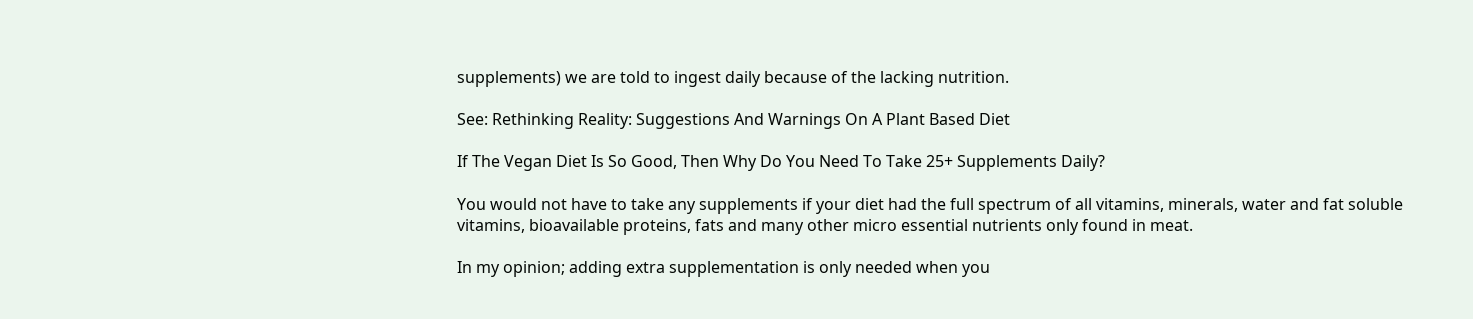supplements) we are told to ingest daily because of the lacking nutrition.

See: Rethinking Reality: Suggestions And Warnings On A Plant Based Diet

If The Vegan Diet Is So Good, Then Why Do You Need To Take 25+ Supplements Daily?

You would not have to take any supplements if your diet had the full spectrum of all vitamins, minerals, water and fat soluble vitamins, bioavailable proteins, fats and many other micro essential nutrients only found in meat.

In my opinion; adding extra supplementation is only needed when you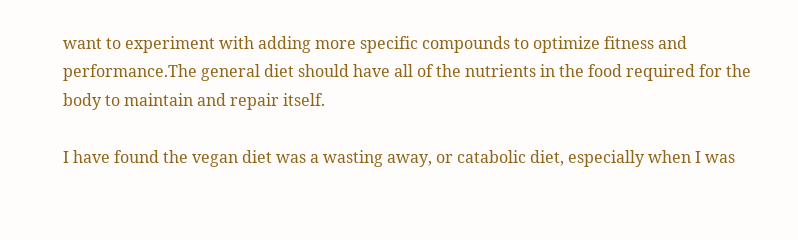want to experiment with adding more specific compounds to optimize fitness and performance.The general diet should have all of the nutrients in the food required for the body to maintain and repair itself.

I have found the vegan diet was a wasting away, or catabolic diet, especially when I was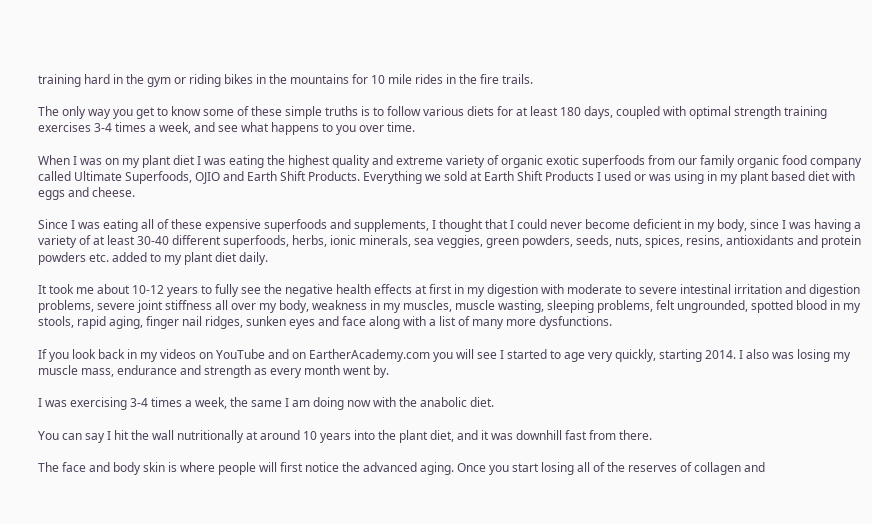training hard in the gym or riding bikes in the mountains for 10 mile rides in the fire trails.

The only way you get to know some of these simple truths is to follow various diets for at least 180 days, coupled with optimal strength training exercises 3-4 times a week, and see what happens to you over time.

When I was on my plant diet I was eating the highest quality and extreme variety of organic exotic superfoods from our family organic food company called Ultimate Superfoods, OJIO and Earth Shift Products. Everything we sold at Earth Shift Products I used or was using in my plant based diet with eggs and cheese.

Since I was eating all of these expensive superfoods and supplements, I thought that I could never become deficient in my body, since I was having a variety of at least 30-40 different superfoods, herbs, ionic minerals, sea veggies, green powders, seeds, nuts, spices, resins, antioxidants and protein powders etc. added to my plant diet daily.

It took me about 10-12 years to fully see the negative health effects at first in my digestion with moderate to severe intestinal irritation and digestion problems, severe joint stiffness all over my body, weakness in my muscles, muscle wasting, sleeping problems, felt ungrounded, spotted blood in my stools, rapid aging, finger nail ridges, sunken eyes and face along with a list of many more dysfunctions.

If you look back in my videos on YouTube and on EartherAcademy.com you will see I started to age very quickly, starting 2014. I also was losing my muscle mass, endurance and strength as every month went by.

I was exercising 3-4 times a week, the same I am doing now with the anabolic diet.

You can say I hit the wall nutritionally at around 10 years into the plant diet, and it was downhill fast from there.

The face and body skin is where people will first notice the advanced aging. Once you start losing all of the reserves of collagen and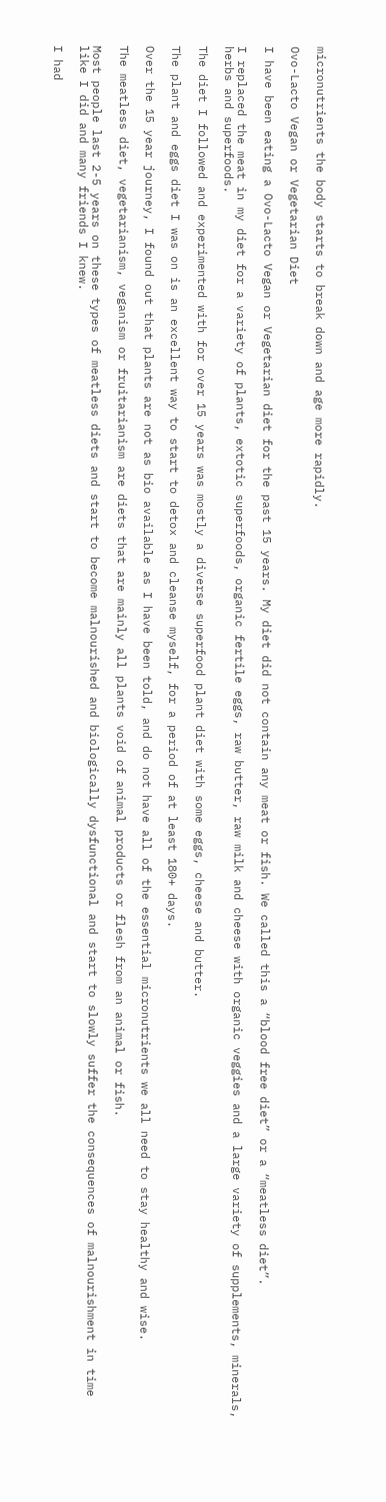micronutrients the body starts to break down and age more rapidly.

Ovo-Lacto Vegan or Vegetarian Diet

I have been eating a Ovo-Lacto Vegan or Vegetarian diet for the past 15 years. My diet did not contain any meat or fish. We called this a “blood free diet” or a “meatless diet”.

I replaced the meat in my diet for a variety of plants, extotic superfoods, organic fertile eggs, raw butter, raw milk and cheese with organic veggies and a large variety of supplements, minerals, herbs and superfoods.

The diet I followed and experimented with for over 15 years was mostly a diverse superfood plant diet with some eggs, cheese and butter.

The plant and eggs diet I was on is an excellent way to start to detox and cleanse myself, for a period of at least 180+ days.

Over the 15 year journey, I found out that plants are not as bio available as I have been told, and do not have all of the essential micronutrients we all need to stay healthy and wise.

The meatless diet, vegetarianism, veganism or fruitarianism are diets that are mainly all plants void of animal products or flesh from an animal or fish.

Most people last 2-5 years on these types of meatless diets and start to become malnourished and biologically dysfunctional and start to slowly suffer the consequences of malnourishment in time like I did and many friends I knew.

I had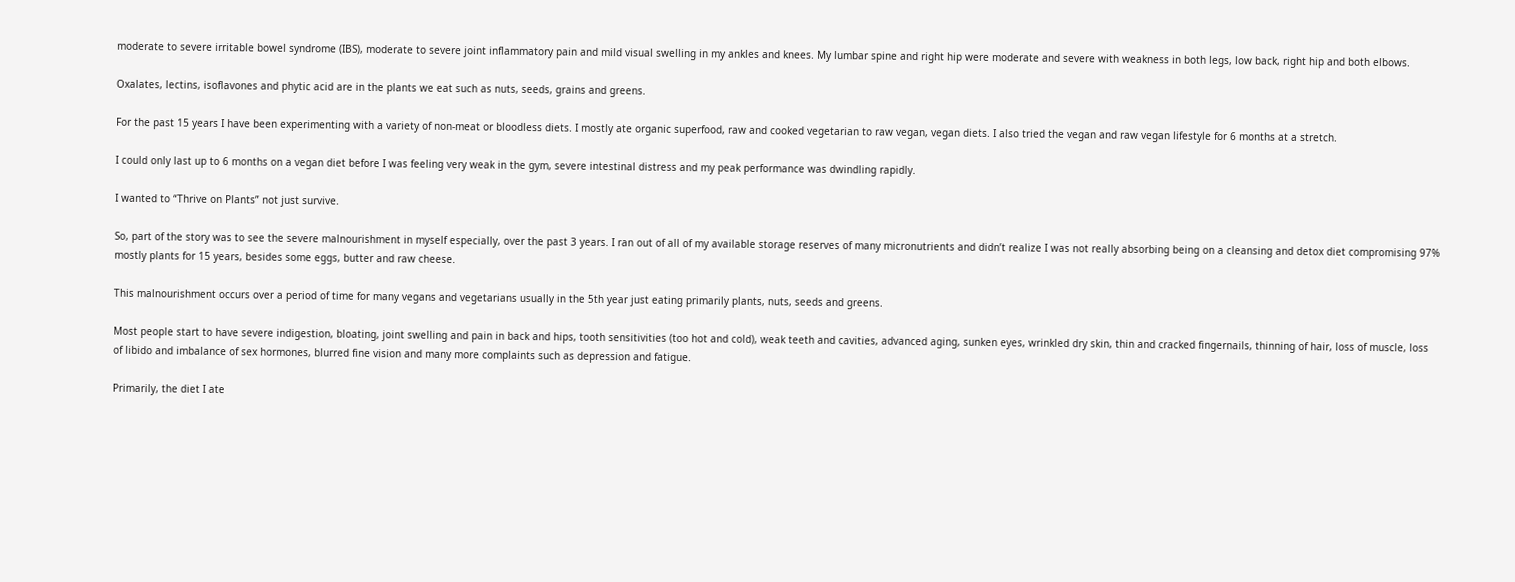moderate to severe irritable bowel syndrome (IBS), moderate to severe joint inflammatory pain and mild visual swelling in my ankles and knees. My lumbar spine and right hip were moderate and severe with weakness in both legs, low back, right hip and both elbows.

Oxalates, lectins, isoflavones and phytic acid are in the plants we eat such as nuts, seeds, grains and greens.

For the past 15 years I have been experimenting with a variety of non-meat or bloodless diets. I mostly ate organic superfood, raw and cooked vegetarian to raw vegan, vegan diets. I also tried the vegan and raw vegan lifestyle for 6 months at a stretch.

I could only last up to 6 months on a vegan diet before I was feeling very weak in the gym, severe intestinal distress and my peak performance was dwindling rapidly.

I wanted to “Thrive on Plants” not just survive.

So, part of the story was to see the severe malnourishment in myself especially, over the past 3 years. I ran out of all of my available storage reserves of many micronutrients and didn’t realize I was not really absorbing being on a cleansing and detox diet compromising 97% mostly plants for 15 years, besides some eggs, butter and raw cheese.

This malnourishment occurs over a period of time for many vegans and vegetarians usually in the 5th year just eating primarily plants, nuts, seeds and greens.

Most people start to have severe indigestion, bloating, joint swelling and pain in back and hips, tooth sensitivities (too hot and cold), weak teeth and cavities, advanced aging, sunken eyes, wrinkled dry skin, thin and cracked fingernails, thinning of hair, loss of muscle, loss of libido and imbalance of sex hormones, blurred fine vision and many more complaints such as depression and fatigue.

Primarily, the diet I ate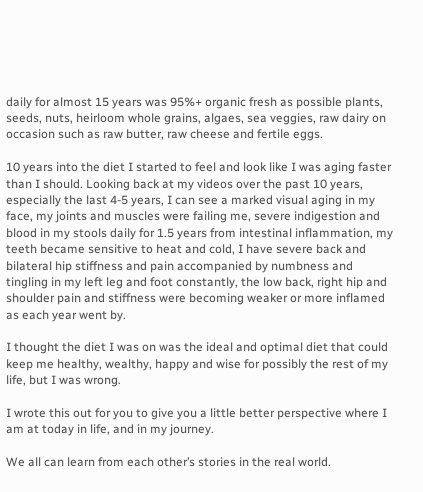daily for almost 15 years was 95%+ organic fresh as possible plants, seeds, nuts, heirloom whole grains, algaes, sea veggies, raw dairy on occasion such as raw butter, raw cheese and fertile eggs.

10 years into the diet I started to feel and look like I was aging faster than I should. Looking back at my videos over the past 10 years, especially the last 4-5 years, I can see a marked visual aging in my face, my joints and muscles were failing me, severe indigestion and blood in my stools daily for 1.5 years from intestinal inflammation, my teeth became sensitive to heat and cold, I have severe back and bilateral hip stiffness and pain accompanied by numbness and tingling in my left leg and foot constantly, the low back, right hip and shoulder pain and stiffness were becoming weaker or more inflamed as each year went by.

I thought the diet I was on was the ideal and optimal diet that could keep me healthy, wealthy, happy and wise for possibly the rest of my life, but I was wrong.

I wrote this out for you to give you a little better perspective where I am at today in life, and in my journey.

We all can learn from each other’s stories in the real world.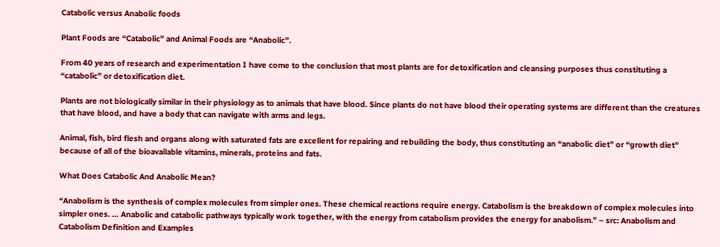Catabolic versus Anabolic foods

Plant Foods are “Catabolic” and Animal Foods are “Anabolic”.

From 40 years of research and experimentation I have come to the conclusion that most plants are for detoxification and cleansing purposes thus constituting a “catabolic” or detoxification diet.

Plants are not biologically similar in their physiology as to animals that have blood. Since plants do not have blood their operating systems are different than the creatures that have blood, and have a body that can navigate with arms and legs.

Animal, fish, bird flesh and organs along with saturated fats are excellent for repairing and rebuilding the body, thus constituting an “anabolic diet” or “growth diet” because of all of the bioavailable vitamins, minerals, proteins and fats.

What Does Catabolic And Anabolic Mean?

“Anabolism is the synthesis of complex molecules from simpler ones. These chemical reactions require energy. Catabolism is the breakdown of complex molecules into simpler ones. … Anabolic and catabolic pathways typically work together, with the energy from catabolism provides the energy for anabolism.” – src: Anabolism and Catabolism Definition and Examples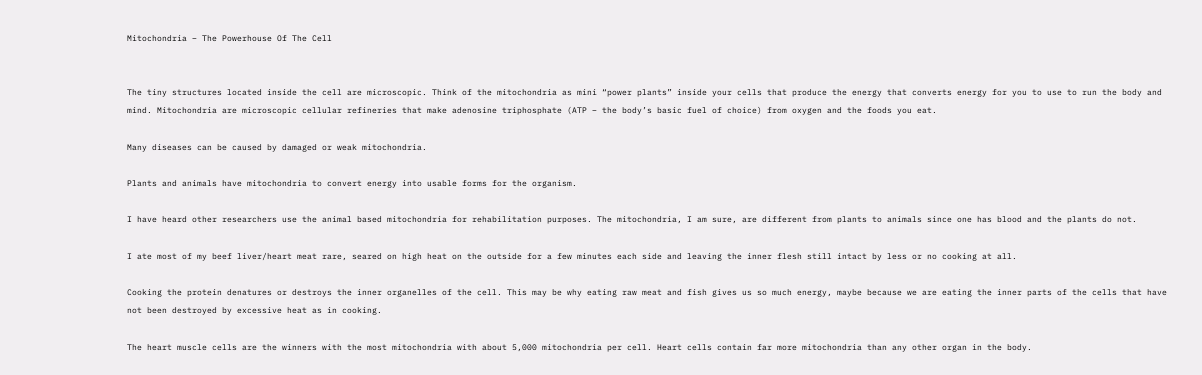Mitochondria – The Powerhouse Of The Cell


The tiny structures located inside the cell are microscopic. Think of the mitochondria as mini “power plants” inside your cells that produce the energy that converts energy for you to use to run the body and mind. Mitochondria are microscopic cellular refineries that make adenosine triphosphate (ATP – the body’s basic fuel of choice) from oxygen and the foods you eat.

Many diseases can be caused by damaged or weak mitochondria.

Plants and animals have mitochondria to convert energy into usable forms for the organism.

I have heard other researchers use the animal based mitochondria for rehabilitation purposes. The mitochondria, I am sure, are different from plants to animals since one has blood and the plants do not.

I ate most of my beef liver/heart meat rare, seared on high heat on the outside for a few minutes each side and leaving the inner flesh still intact by less or no cooking at all.

Cooking the protein denatures or destroys the inner organelles of the cell. This may be why eating raw meat and fish gives us so much energy, maybe because we are eating the inner parts of the cells that have not been destroyed by excessive heat as in cooking.

The heart muscle cells are the winners with the most mitochondria with about 5,000 mitochondria per cell. Heart cells contain far more mitochondria than any other organ in the body.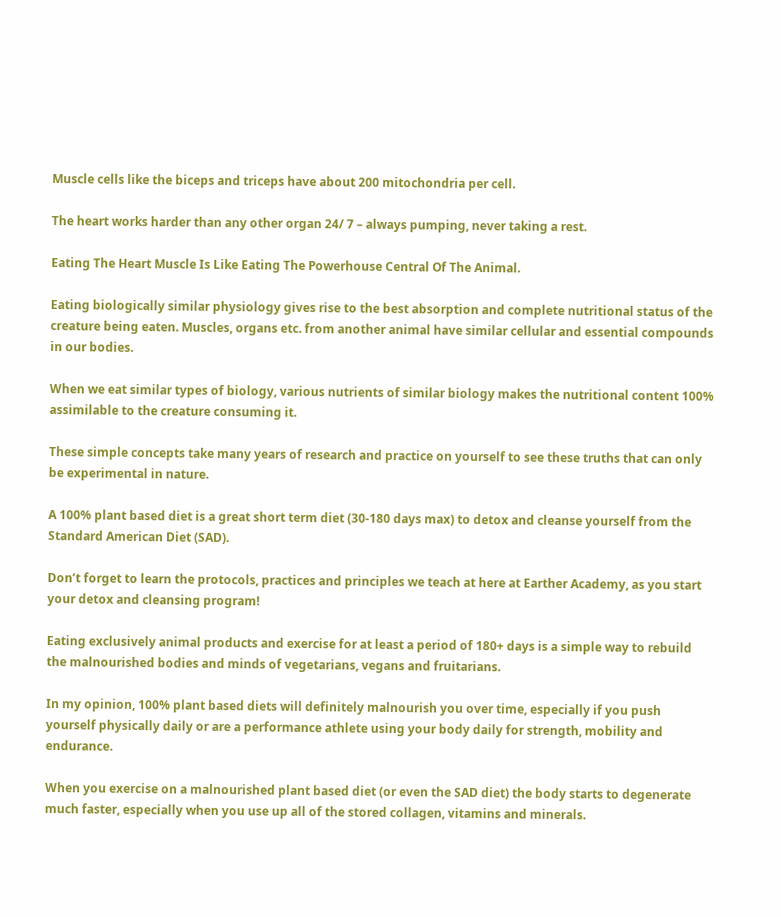Muscle cells like the biceps and triceps have about 200 mitochondria per cell.

The heart works harder than any other organ 24/ 7 – always pumping, never taking a rest.

Eating The Heart Muscle Is Like Eating The Powerhouse Central Of The Animal.

Eating biologically similar physiology gives rise to the best absorption and complete nutritional status of the creature being eaten. Muscles, organs etc. from another animal have similar cellular and essential compounds in our bodies.

When we eat similar types of biology, various nutrients of similar biology makes the nutritional content 100% assimilable to the creature consuming it.

These simple concepts take many years of research and practice on yourself to see these truths that can only be experimental in nature.

A 100% plant based diet is a great short term diet (30-180 days max) to detox and cleanse yourself from the Standard American Diet (SAD).

Don’t forget to learn the protocols, practices and principles we teach at here at Earther Academy, as you start your detox and cleansing program!

Eating exclusively animal products and exercise for at least a period of 180+ days is a simple way to rebuild the malnourished bodies and minds of vegetarians, vegans and fruitarians.

In my opinion, 100% plant based diets will definitely malnourish you over time, especially if you push yourself physically daily or are a performance athlete using your body daily for strength, mobility and endurance.

When you exercise on a malnourished plant based diet (or even the SAD diet) the body starts to degenerate much faster, especially when you use up all of the stored collagen, vitamins and minerals.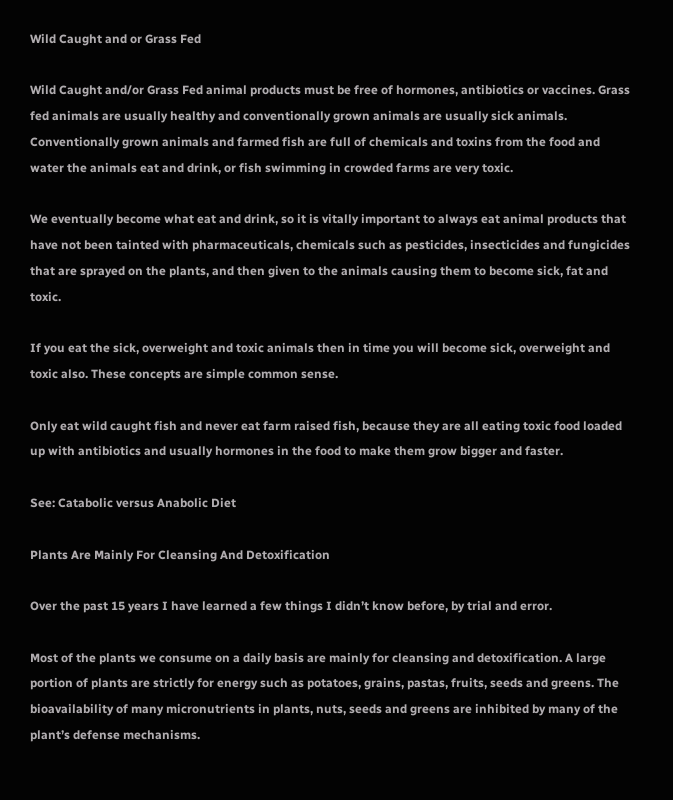Wild Caught and or Grass Fed

Wild Caught and/or Grass Fed animal products must be free of hormones, antibiotics or vaccines. Grass fed animals are usually healthy and conventionally grown animals are usually sick animals. Conventionally grown animals and farmed fish are full of chemicals and toxins from the food and water the animals eat and drink, or fish swimming in crowded farms are very toxic.

We eventually become what eat and drink, so it is vitally important to always eat animal products that have not been tainted with pharmaceuticals, chemicals such as pesticides, insecticides and fungicides that are sprayed on the plants, and then given to the animals causing them to become sick, fat and toxic.

If you eat the sick, overweight and toxic animals then in time you will become sick, overweight and toxic also. These concepts are simple common sense.

Only eat wild caught fish and never eat farm raised fish, because they are all eating toxic food loaded up with antibiotics and usually hormones in the food to make them grow bigger and faster.

See: Catabolic versus Anabolic Diet

Plants Are Mainly For Cleansing And Detoxification

Over the past 15 years I have learned a few things I didn’t know before, by trial and error.

Most of the plants we consume on a daily basis are mainly for cleansing and detoxification. A large portion of plants are strictly for energy such as potatoes, grains, pastas, fruits, seeds and greens. The bioavailability of many micronutrients in plants, nuts, seeds and greens are inhibited by many of the plant’s defense mechanisms.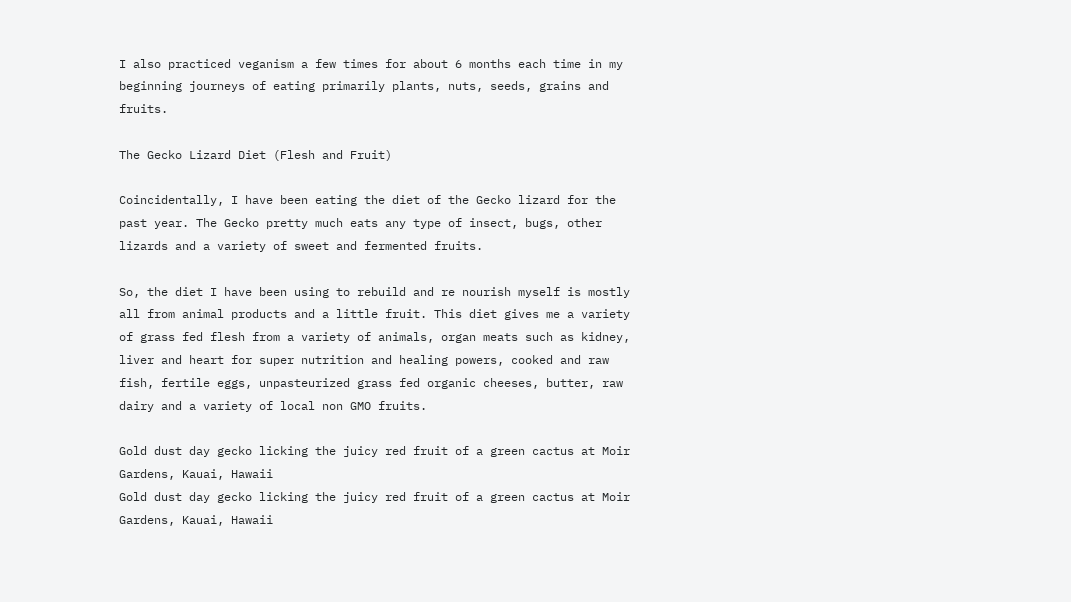I also practiced veganism a few times for about 6 months each time in my beginning journeys of eating primarily plants, nuts, seeds, grains and fruits.

The Gecko Lizard Diet (Flesh and Fruit)

Coincidentally, I have been eating the diet of the Gecko lizard for the past year. The Gecko pretty much eats any type of insect, bugs, other lizards and a variety of sweet and fermented fruits.

So, the diet I have been using to rebuild and re nourish myself is mostly all from animal products and a little fruit. This diet gives me a variety of grass fed flesh from a variety of animals, organ meats such as kidney, liver and heart for super nutrition and healing powers, cooked and raw fish, fertile eggs, unpasteurized grass fed organic cheeses, butter, raw dairy and a variety of local non GMO fruits.

Gold dust day gecko licking the juicy red fruit of a green cactus at Moir Gardens, Kauai, Hawaii
Gold dust day gecko licking the juicy red fruit of a green cactus at Moir Gardens, Kauai, Hawaii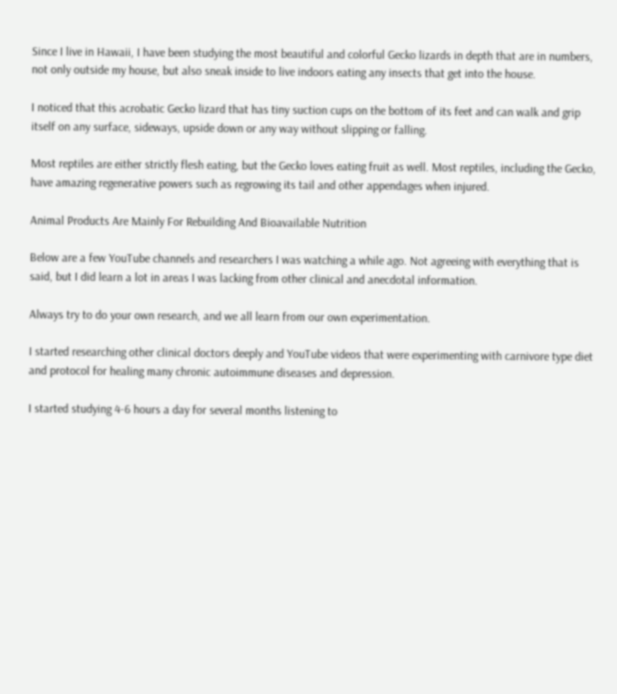Since I live in Hawaii, I have been studying the most beautiful and colorful Gecko lizards in depth that are in numbers, not only outside my house, but also sneak inside to live indoors eating any insects that get into the house.

I noticed that this acrobatic Gecko lizard that has tiny suction cups on the bottom of its feet and can walk and grip itself on any surface, sideways, upside down or any way without slipping or falling.

Most reptiles are either strictly flesh eating, but the Gecko loves eating fruit as well. Most reptiles, including the Gecko, have amazing regenerative powers such as regrowing its tail and other appendages when injured.

Animal Products Are Mainly For Rebuilding And Bioavailable Nutrition

Below are a few YouTube channels and researchers I was watching a while ago. Not agreeing with everything that is said, but I did learn a lot in areas I was lacking from other clinical and anecdotal information.

Always try to do your own research, and we all learn from our own experimentation.

I started researching other clinical doctors deeply and YouTube videos that were experimenting with carnivore type diet and protocol for healing many chronic autoimmune diseases and depression.

I started studying 4-6 hours a day for several months listening to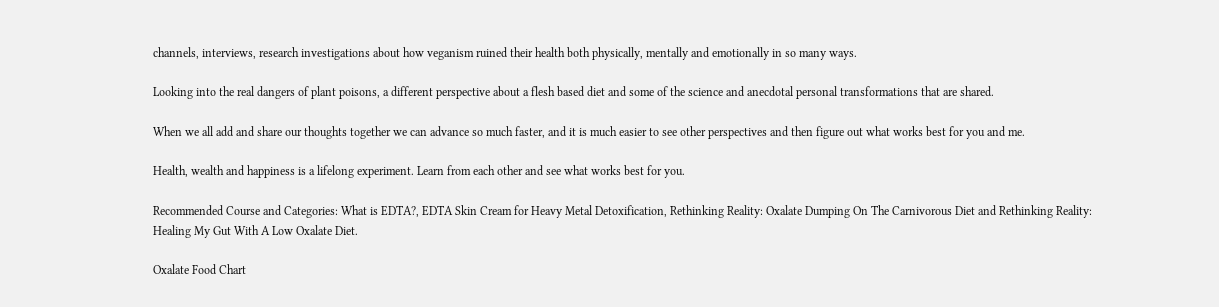channels, interviews, research investigations about how veganism ruined their health both physically, mentally and emotionally in so many ways.

Looking into the real dangers of plant poisons, a different perspective about a flesh based diet and some of the science and anecdotal personal transformations that are shared.

When we all add and share our thoughts together we can advance so much faster, and it is much easier to see other perspectives and then figure out what works best for you and me.

Health, wealth and happiness is a lifelong experiment. Learn from each other and see what works best for you.

Recommended Course and Categories: What is EDTA?, EDTA Skin Cream for Heavy Metal Detoxification, Rethinking Reality: Oxalate Dumping On The Carnivorous Diet and Rethinking Reality: Healing My Gut With A Low Oxalate Diet.

Oxalate Food Chart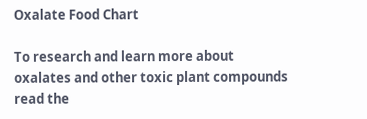Oxalate Food Chart

To research and learn more about oxalates and other toxic plant compounds read the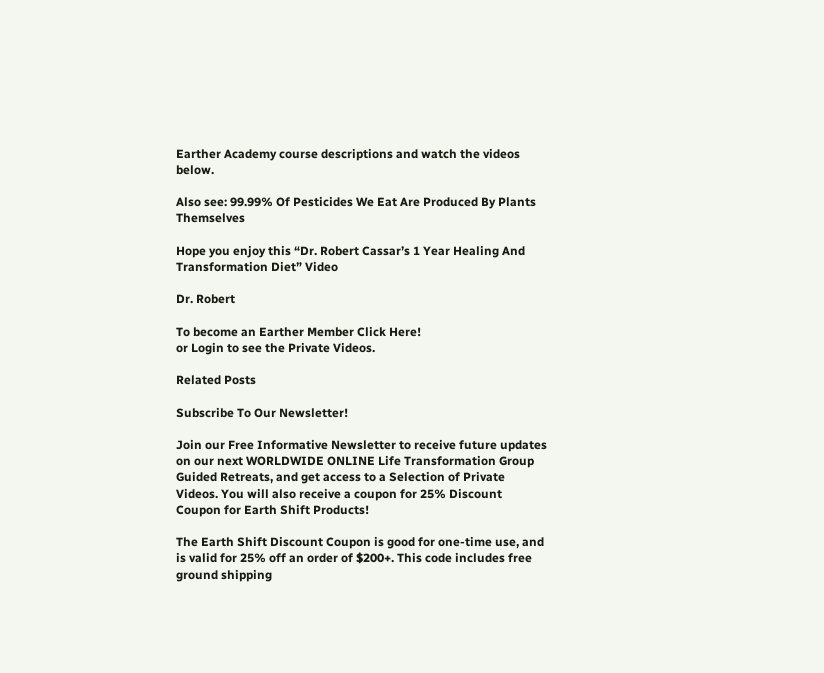Earther Academy course descriptions and watch the videos below.

Also see: 99.99% Of Pesticides We Eat Are Produced By Plants Themselves

Hope you enjoy this “Dr. Robert Cassar’s 1 Year Healing And Transformation Diet” Video

Dr. Robert

To become an Earther Member Click Here!
or Login to see the Private Videos.

Related Posts

Subscribe To Our Newsletter!

Join our Free Informative Newsletter to receive future updates on our next WORLDWIDE ONLINE Life Transformation Group Guided Retreats, and get access to a Selection of Private Videos. You will also receive a coupon for 25% Discount Coupon for Earth Shift Products!

The Earth Shift Discount Coupon is good for one-time use, and is valid for 25% off an order of $200+. This code includes free ground shipping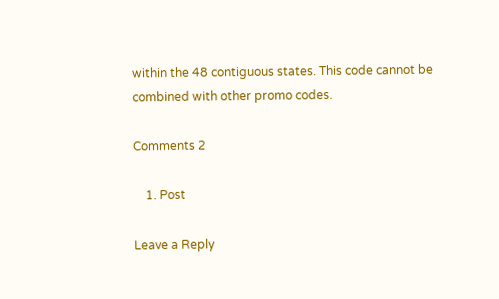within the 48 contiguous states. This code cannot be combined with other promo codes.

Comments 2

    1. Post

Leave a Reply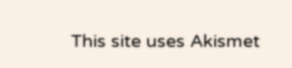This site uses Akismet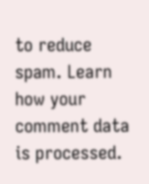to reduce spam. Learn how your comment data is processed.